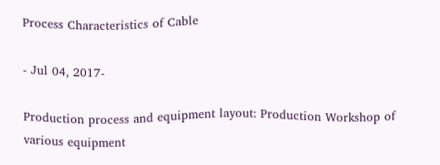Process Characteristics of Cable

- Jul 04, 2017-

Production process and equipment layout: Production Workshop of various equipment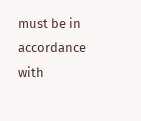must be in accordance with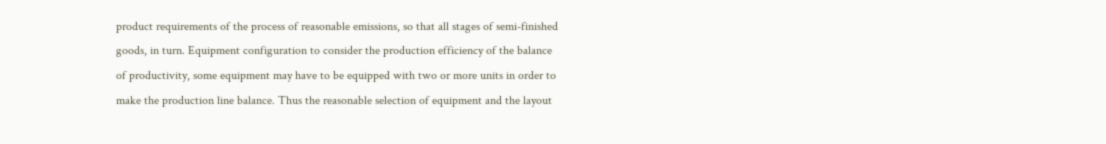product requirements of the process of reasonable emissions, so that all stages of semi-finished goods, in turn. Equipment configuration to consider the production efficiency of the balance of productivity, some equipment may have to be equipped with two or more units in order to make the production line balance. Thus the reasonable selection of equipment and the layout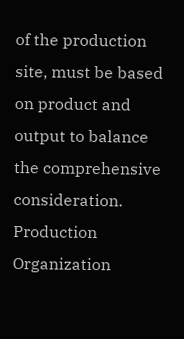of the production site, must be based on product and output to balance the comprehensive consideration. Production Organization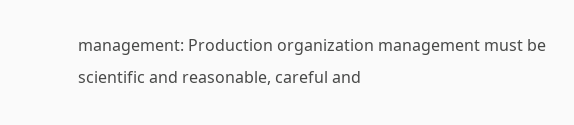management: Production organization management must be scientific and reasonable, careful and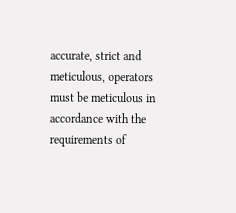accurate, strict and meticulous, operators must be meticulous in accordance with the requirements of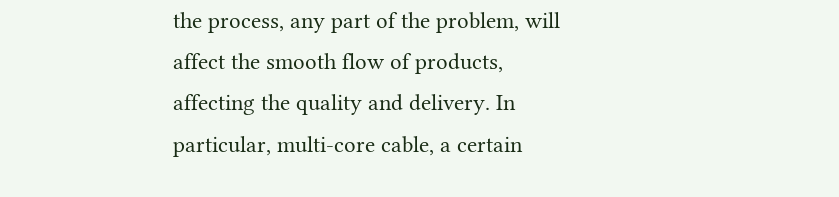the process, any part of the problem, will affect the smooth flow of products, affecting the quality and delivery. In particular, multi-core cable, a certain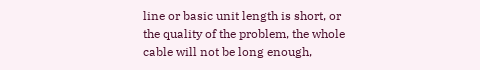line or basic unit length is short, or the quality of the problem, the whole cable will not be long enough,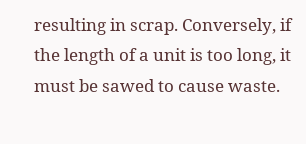resulting in scrap. Conversely, if the length of a unit is too long, it must be sawed to cause waste.